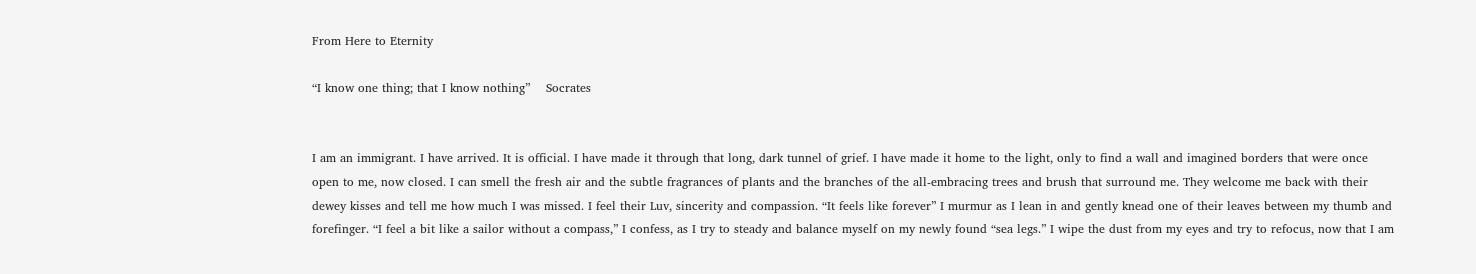From Here to Eternity

“I know one thing; that I know nothing”    Socrates


I am an immigrant. I have arrived. It is official. I have made it through that long, dark tunnel of grief. I have made it home to the light, only to find a wall and imagined borders that were once open to me, now closed. I can smell the fresh air and the subtle fragrances of plants and the branches of the all-embracing trees and brush that surround me. They welcome me back with their dewey kisses and tell me how much I was missed. I feel their Luv, sincerity and compassion. “It feels like forever” I murmur as I lean in and gently knead one of their leaves between my thumb and forefinger. “I feel a bit like a sailor without a compass,” I confess, as I try to steady and balance myself on my newly found “sea legs.” I wipe the dust from my eyes and try to refocus, now that I am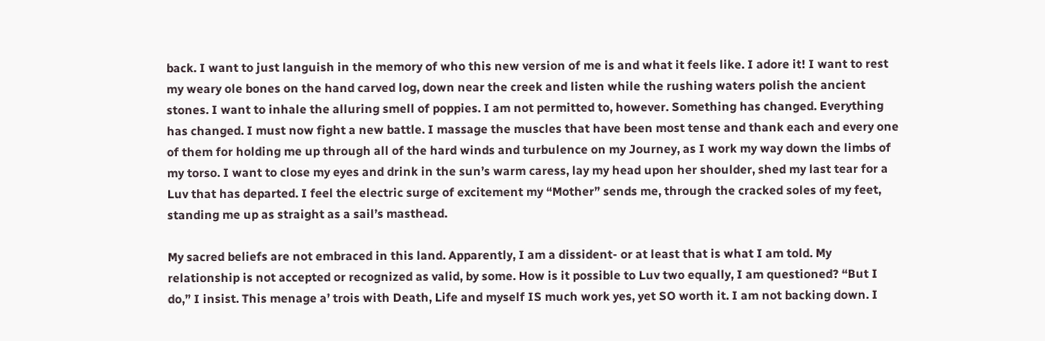back. I want to just languish in the memory of who this new version of me is and what it feels like. I adore it! I want to rest my weary ole bones on the hand carved log, down near the creek and listen while the rushing waters polish the ancient stones. I want to inhale the alluring smell of poppies. I am not permitted to, however. Something has changed. Everything has changed. I must now fight a new battle. I massage the muscles that have been most tense and thank each and every one of them for holding me up through all of the hard winds and turbulence on my Journey, as I work my way down the limbs of my torso. I want to close my eyes and drink in the sun’s warm caress, lay my head upon her shoulder, shed my last tear for a Luv that has departed. I feel the electric surge of excitement my “Mother” sends me, through the cracked soles of my feet, standing me up as straight as a sail’s masthead.

My sacred beliefs are not embraced in this land. Apparently, I am a dissident- or at least that is what I am told. My relationship is not accepted or recognized as valid, by some. How is it possible to Luv two equally, I am questioned? “But I do,” I insist. This menage a’ trois with Death, Life and myself IS much work yes, yet SO worth it. I am not backing down. I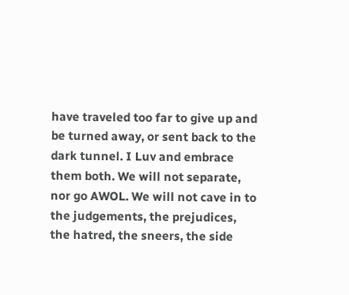have traveled too far to give up and be turned away, or sent back to the dark tunnel. I Luv and embrace them both. We will not separate, nor go AWOL. We will not cave in to the judgements, the prejudices, the hatred, the sneers, the side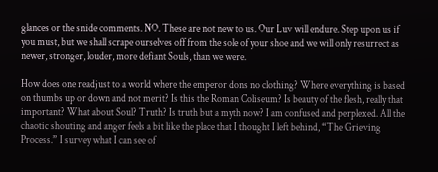glances or the snide comments. NO. These are not new to us. Our Luv will endure. Step upon us if you must, but we shall scrape ourselves off from the sole of your shoe and we will only resurrect as newer, stronger, louder, more defiant Souls, than we were.

How does one readjust to a world where the emperor dons no clothing? Where everything is based on thumbs up or down and not merit? Is this the Roman Coliseum? Is beauty of the flesh, really that important? What about Soul? Truth? Is truth but a myth now? I am confused and perplexed. All the chaotic shouting and anger feels a bit like the place that I thought I left behind, “The Grieving Process.” I survey what I can see of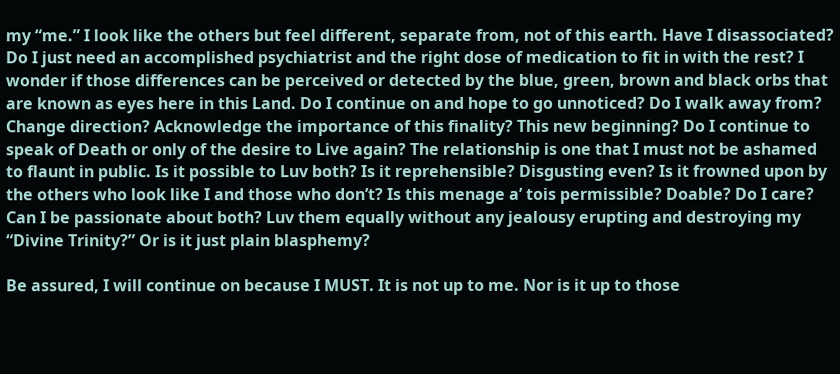my “me.” I look like the others but feel different, separate from, not of this earth. Have I disassociated? Do I just need an accomplished psychiatrist and the right dose of medication to fit in with the rest? I wonder if those differences can be perceived or detected by the blue, green, brown and black orbs that are known as eyes here in this Land. Do I continue on and hope to go unnoticed? Do I walk away from? Change direction? Acknowledge the importance of this finality? This new beginning? Do I continue to speak of Death or only of the desire to Live again? The relationship is one that I must not be ashamed to flaunt in public. Is it possible to Luv both? Is it reprehensible? Disgusting even? Is it frowned upon by the others who look like I and those who don’t? Is this menage a’ tois permissible? Doable? Do I care? Can I be passionate about both? Luv them equally without any jealousy erupting and destroying my “Divine Trinity?” Or is it just plain blasphemy?

Be assured, I will continue on because I MUST. It is not up to me. Nor is it up to those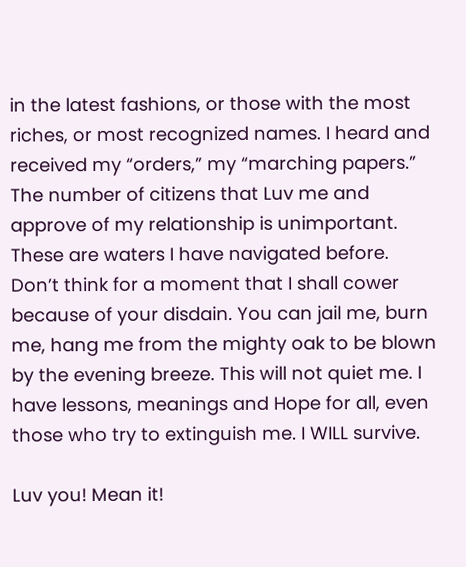in the latest fashions, or those with the most riches, or most recognized names. I heard and received my “orders,” my “marching papers.” The number of citizens that Luv me and approve of my relationship is unimportant. These are waters I have navigated before. Don’t think for a moment that I shall cower because of your disdain. You can jail me, burn me, hang me from the mighty oak to be blown by the evening breeze. This will not quiet me. I have lessons, meanings and Hope for all, even those who try to extinguish me. I WILL survive.

Luv you! Mean it!